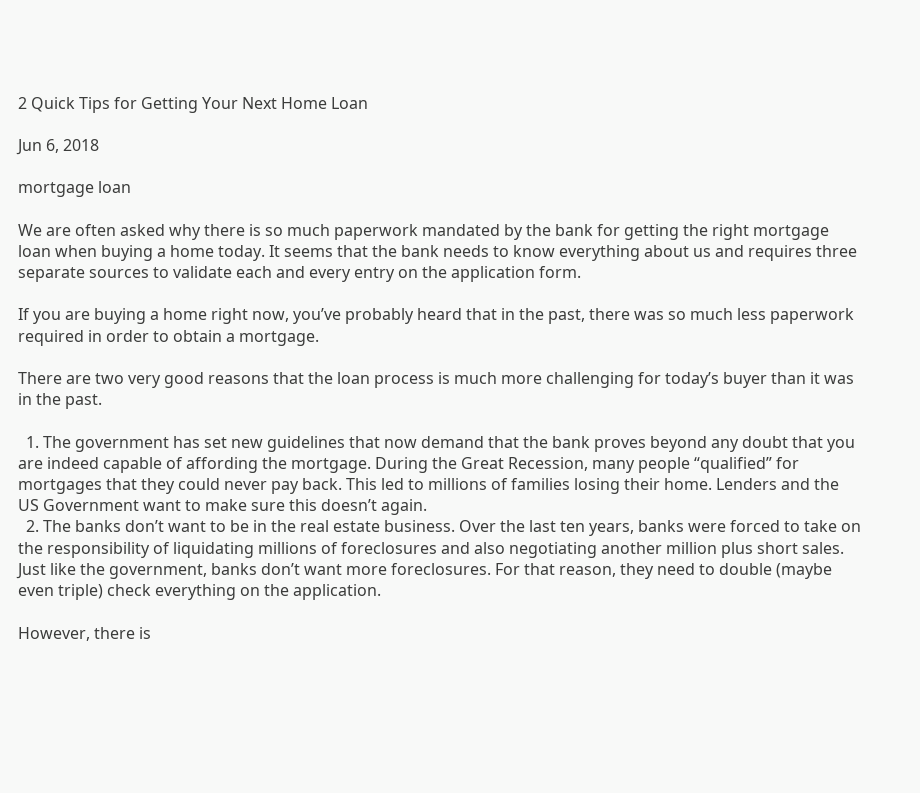2 Quick Tips for Getting Your Next Home Loan

Jun 6, 2018

mortgage loan

We are often asked why there is so much paperwork mandated by the bank for getting the right mortgage loan when buying a home today. It seems that the bank needs to know everything about us and requires three separate sources to validate each and every entry on the application form.

If you are buying a home right now, you’ve probably heard that in the past, there was so much less paperwork required in order to obtain a mortgage.

There are two very good reasons that the loan process is much more challenging for today’s buyer than it was in the past.

  1. The government has set new guidelines that now demand that the bank proves beyond any doubt that you are indeed capable of affording the mortgage. During the Great Recession, many people “qualified” for mortgages that they could never pay back. This led to millions of families losing their home. Lenders and the US Government want to make sure this doesn’t again.
  2. The banks don’t want to be in the real estate business. Over the last ten years, banks were forced to take on the responsibility of liquidating millions of foreclosures and also negotiating another million plus short sales. Just like the government, banks don’t want more foreclosures. For that reason, they need to double (maybe even triple) check everything on the application.

However, there is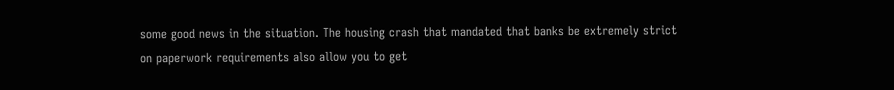some good news in the situation. The housing crash that mandated that banks be extremely strict on paperwork requirements also allow you to get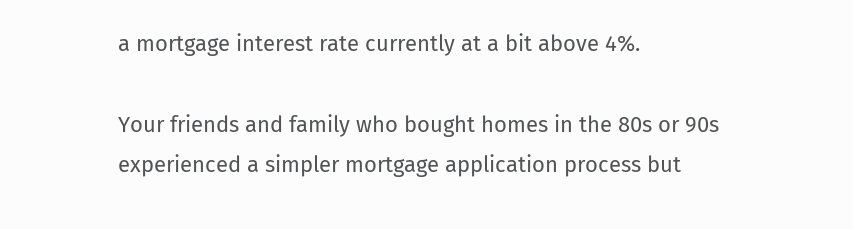a mortgage interest rate currently at a bit above 4%.

Your friends and family who bought homes in the 80s or 90s experienced a simpler mortgage application process but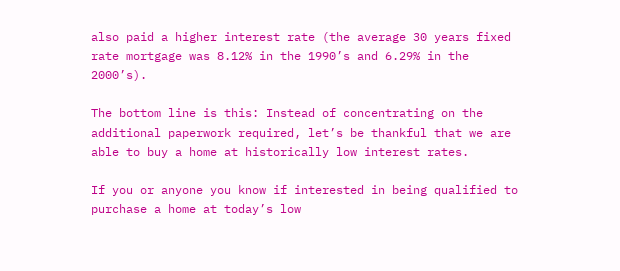also paid a higher interest rate (the average 30 years fixed rate mortgage was 8.12% in the 1990’s and 6.29% in the 2000’s).

The bottom line is this: Instead of concentrating on the additional paperwork required, let’s be thankful that we are able to buy a home at historically low interest rates.

If you or anyone you know if interested in being qualified to purchase a home at today’s low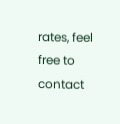rates, feel free to contact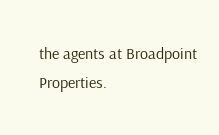the agents at Broadpoint Properties.